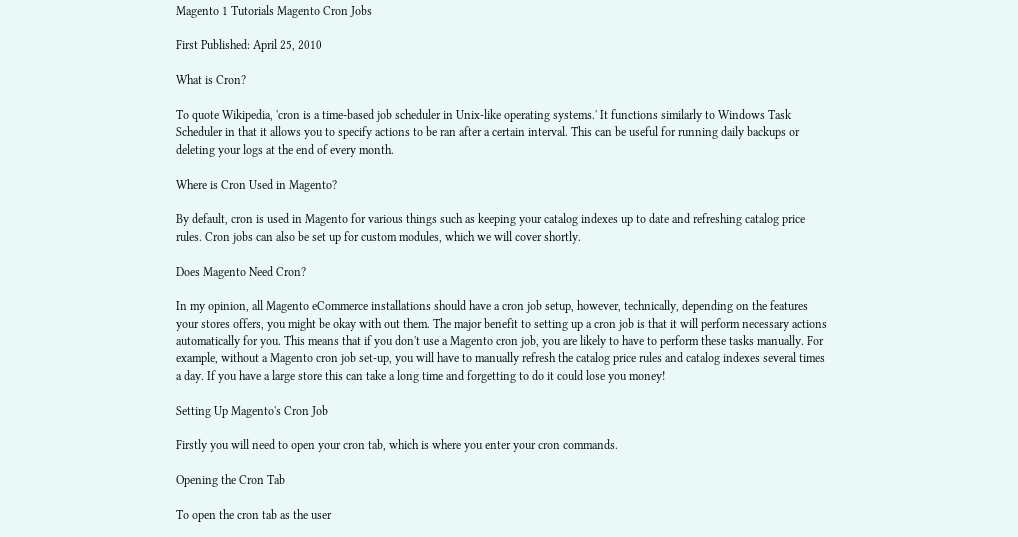Magento 1 Tutorials Magento Cron Jobs

First Published: April 25, 2010

What is Cron?

To quote Wikipedia, 'cron is a time-based job scheduler in Unix-like operating systems.' It functions similarly to Windows Task Scheduler in that it allows you to specify actions to be ran after a certain interval. This can be useful for running daily backups or deleting your logs at the end of every month.

Where is Cron Used in Magento?

By default, cron is used in Magento for various things such as keeping your catalog indexes up to date and refreshing catalog price rules. Cron jobs can also be set up for custom modules, which we will cover shortly.

Does Magento Need Cron?

In my opinion, all Magento eCommerce installations should have a cron job setup, however, technically, depending on the features your stores offers, you might be okay with out them. The major benefit to setting up a cron job is that it will perform necessary actions automatically for you. This means that if you don't use a Magento cron job, you are likely to have to perform these tasks manually. For example, without a Magento cron job set-up, you will have to manually refresh the catalog price rules and catalog indexes several times a day. If you have a large store this can take a long time and forgetting to do it could lose you money!

Setting Up Magento's Cron Job

Firstly you will need to open your cron tab, which is where you enter your cron commands.

Opening the Cron Tab

To open the cron tab as the user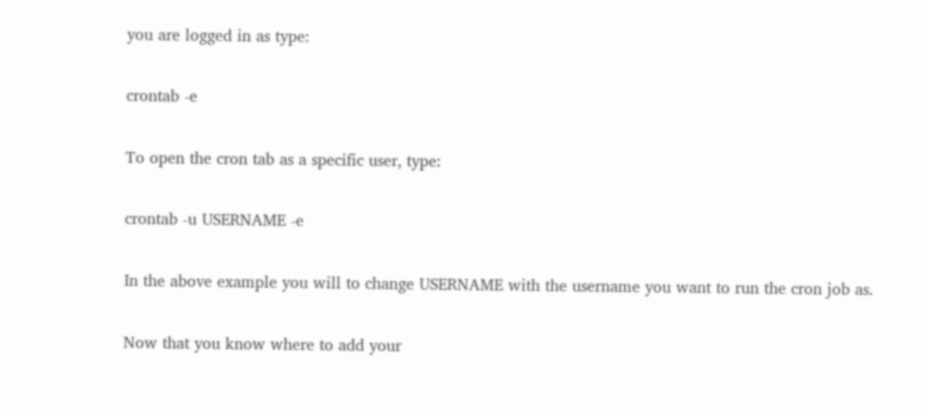you are logged in as type:

crontab -e

To open the cron tab as a specific user, type:

crontab -u USERNAME -e

In the above example you will to change USERNAME with the username you want to run the cron job as.

Now that you know where to add your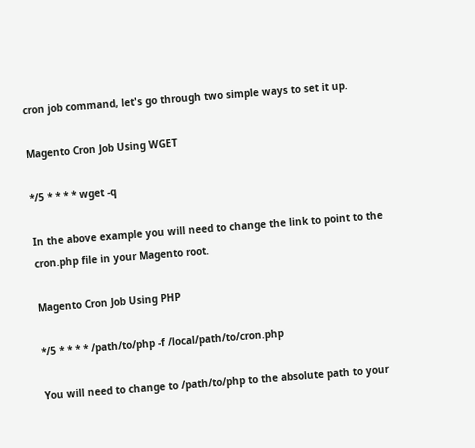cron job command, let's go through two simple ways to set it up.

Magento Cron Job Using WGET

*/5 * * * * wget -q

In the above example you will need to change the link to point to the cron.php file in your Magento root.

Magento Cron Job Using PHP

*/5 * * * * /path/to/php -f /local/path/to/cron.php

You will need to change to /path/to/php to the absolute path to your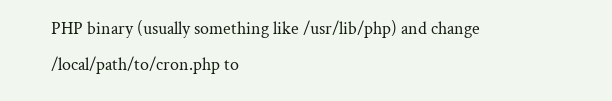PHP binary (usually something like /usr/lib/php) and change /local/path/to/cron.php to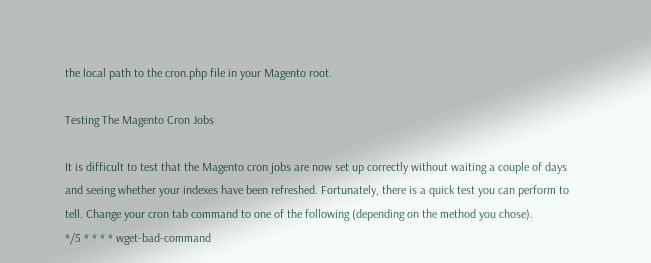the local path to the cron.php file in your Magento root.

Testing The Magento Cron Jobs

It is difficult to test that the Magento cron jobs are now set up correctly without waiting a couple of days and seeing whether your indexes have been refreshed. Fortunately, there is a quick test you can perform to tell. Change your cron tab command to one of the following (depending on the method you chose).
*/5 * * * * wget-bad-command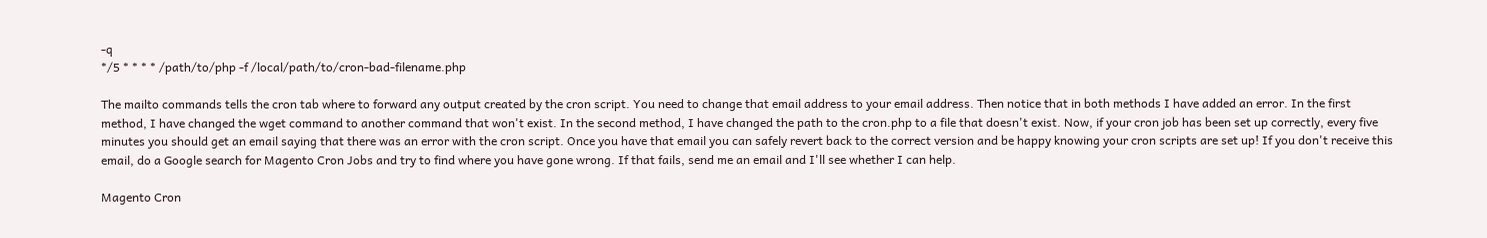-q
*/5 * * * * /path/to/php -f /local/path/to/cron-bad-filename.php

The mailto commands tells the cron tab where to forward any output created by the cron script. You need to change that email address to your email address. Then notice that in both methods I have added an error. In the first method, I have changed the wget command to another command that won't exist. In the second method, I have changed the path to the cron.php to a file that doesn't exist. Now, if your cron job has been set up correctly, every five minutes you should get an email saying that there was an error with the cron script. Once you have that email you can safely revert back to the correct version and be happy knowing your cron scripts are set up! If you don't receive this email, do a Google search for Magento Cron Jobs and try to find where you have gone wrong. If that fails, send me an email and I'll see whether I can help.

Magento Cron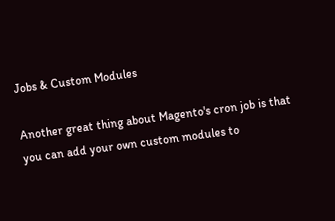Jobs & Custom Modules

Another great thing about Magento's cron job is that you can add your own custom modules to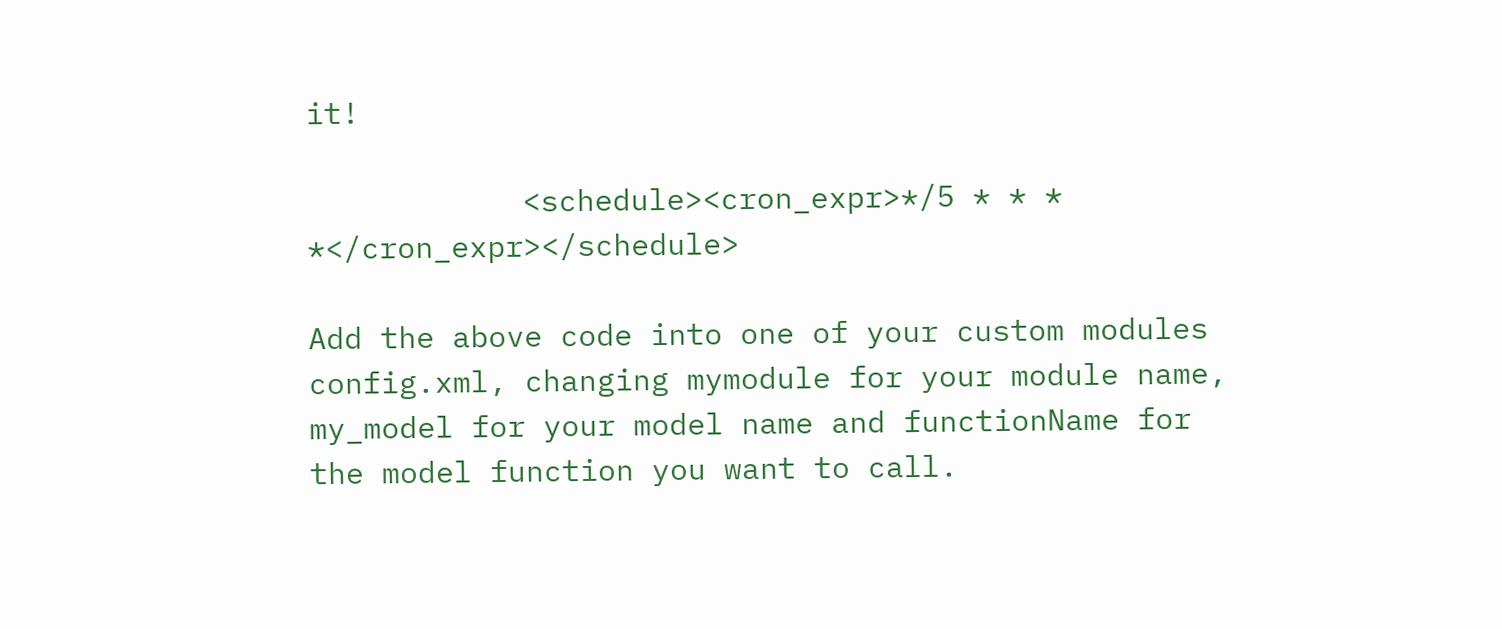it!

            <schedule><cron_expr>*/5 * * * *</cron_expr></schedule>

Add the above code into one of your custom modules config.xml, changing mymodule for your module name, my_model for your model name and functionName for the model function you want to call.